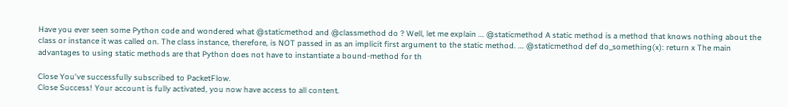Have you ever seen some Python code and wondered what @staticmethod and @classmethod do ? Well, let me explain ... @staticmethod A static method is a method that knows nothing about the class or instance it was called on. The class instance, therefore, is NOT passed in as an implicit first argument to the static method. ... @staticmethod def do_something(x): return x The main advantages to using static methods are that Python does not have to instantiate a bound-method for th

Close You've successfully subscribed to PacketFlow.
Close Success! Your account is fully activated, you now have access to all content.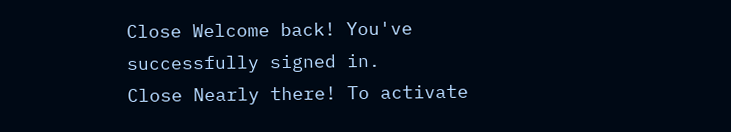Close Welcome back! You've successfully signed in.
Close Nearly there! To activate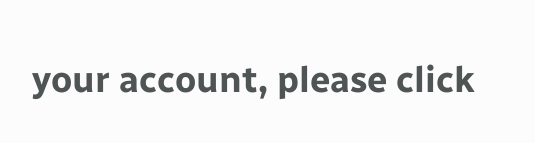your account, please click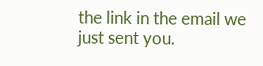the link in the email we just sent you.